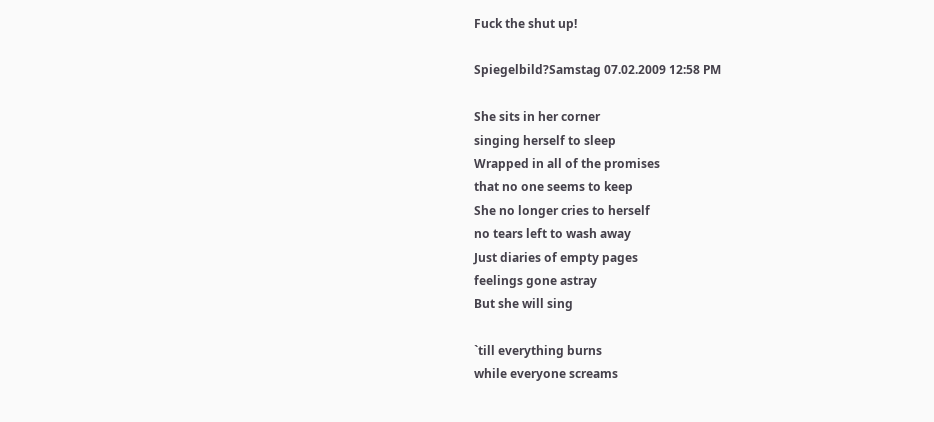Fuck the shut up!

Spiegelbild?Samstag 07.02.2009 12:58 PM

She sits in her corner
singing herself to sleep
Wrapped in all of the promises
that no one seems to keep
She no longer cries to herself
no tears left to wash away
Just diaries of empty pages
feelings gone astray
But she will sing

`till everything burns
while everyone screams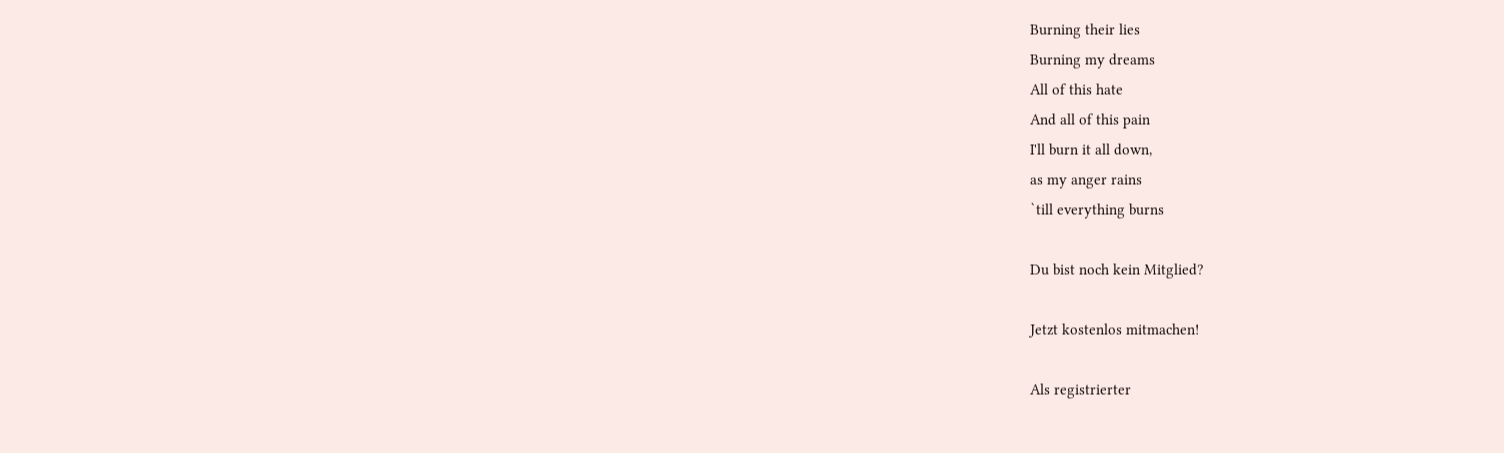Burning their lies
Burning my dreams
All of this hate
And all of this pain
I'll burn it all down,
as my anger rains
`till everything burns

Du bist noch kein Mitglied?

Jetzt kostenlos mitmachen!

Als registrierter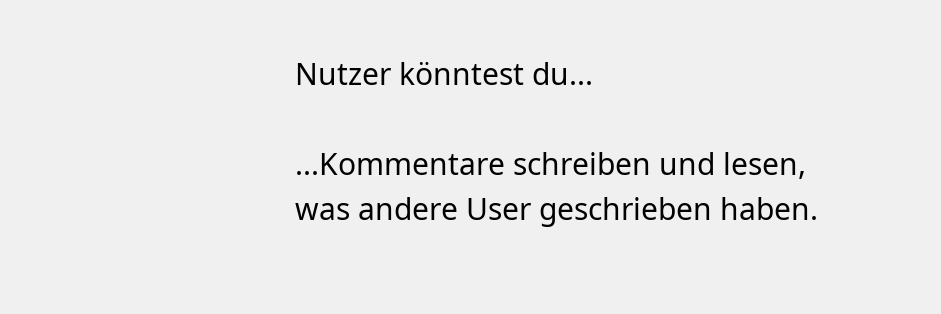Nutzer könntest du...

...Kommentare schreiben und lesen, was andere User geschrieben haben.